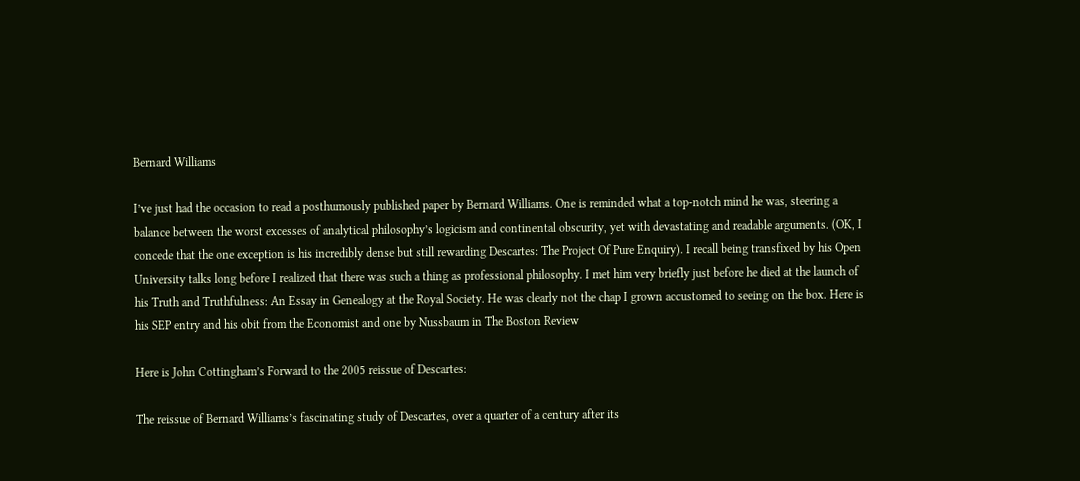Bernard Williams

I’ve just had the occasion to read a posthumously published paper by Bernard Williams. One is reminded what a top-notch mind he was, steering a balance between the worst excesses of analytical philosophy’s logicism and continental obscurity, yet with devastating and readable arguments. (OK, I concede that the one exception is his incredibly dense but still rewarding Descartes: The Project Of Pure Enquiry). I recall being transfixed by his Open University talks long before I realized that there was such a thing as professional philosophy. I met him very briefly just before he died at the launch of his Truth and Truthfulness: An Essay in Genealogy at the Royal Society. He was clearly not the chap I grown accustomed to seeing on the box. Here is his SEP entry and his obit from the Economist and one by Nussbaum in The Boston Review

Here is John Cottingham’s Forward to the 2005 reissue of Descartes:

The reissue of Bernard Williams’s fascinating study of Descartes, over a quarter of a century after its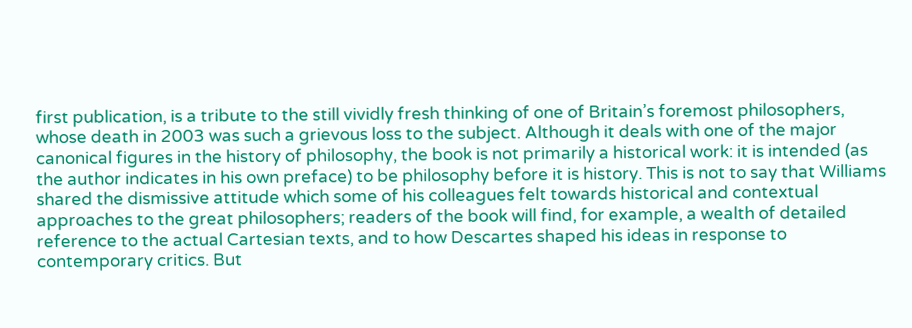first publication, is a tribute to the still vividly fresh thinking of one of Britain’s foremost philosophers, whose death in 2003 was such a grievous loss to the subject. Although it deals with one of the major canonical figures in the history of philosophy, the book is not primarily a historical work: it is intended (as the author indicates in his own preface) to be philosophy before it is history. This is not to say that Williams shared the dismissive attitude which some of his colleagues felt towards historical and contextual approaches to the great philosophers; readers of the book will find, for example, a wealth of detailed reference to the actual Cartesian texts, and to how Descartes shaped his ideas in response to contemporary critics. But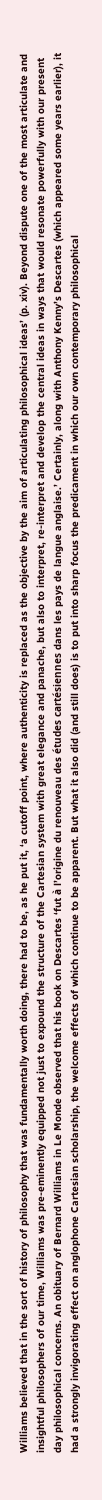Williams believed that in the sort of history of philosophy that was fundamentally worth doing, there had to be, as he put it, ‘a cutoff point, where authenticity is replaced as the objective by the aim of articulating philosophical ideas’ (p. xiv). Beyond dispute one of the most articulate and insightful philosophers of our time, Williams was pre-eminently equipped not just to expound the structure of the Cartesian system with great elegance and panache, but also to interpret, re-interpret and develop the central ideas in ways that would resonate powerfully with our present day philosophical concerns. An obituary of Bernard Williams in Le Monde observed that his book on Descartes ‘fut à l’origine du renouveau des études cartésiennes dans les pays de langue anglaise.’ Certainly, along with Anthony Kenny’s Descartes (which appeared some years earlier), it had a strongly invigorating effect on anglophone Cartesian scholarship, the welcome effects of which continue to be apparent. But what it also did (and still does) is to put into sharp focus the predicament in which our own contemporary philosophical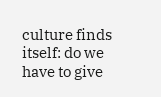culture finds itself: do we have to give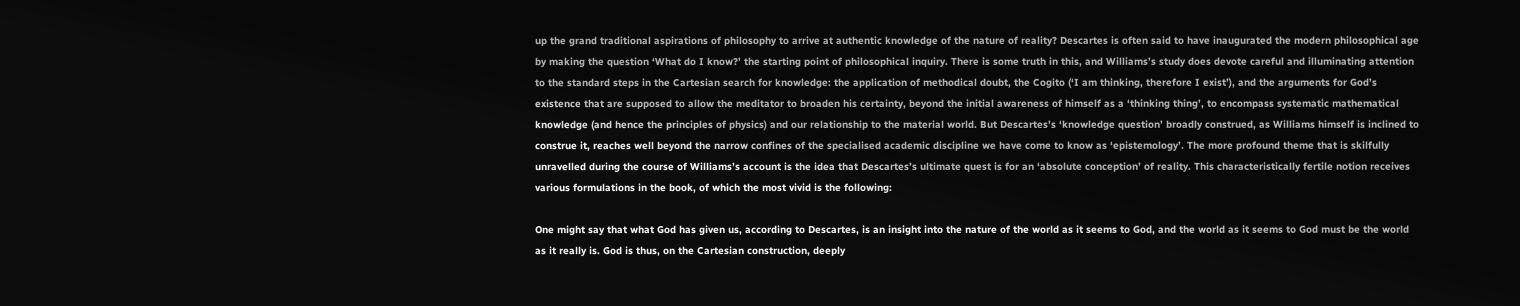up the grand traditional aspirations of philosophy to arrive at authentic knowledge of the nature of reality? Descartes is often said to have inaugurated the modern philosophical age by making the question ‘What do I know?’ the starting point of philosophical inquiry. There is some truth in this, and Williams’s study does devote careful and illuminating attention to the standard steps in the Cartesian search for knowledge: the application of methodical doubt, the Cogito (‘I am thinking, therefore I exist’), and the arguments for God’s existence that are supposed to allow the meditator to broaden his certainty, beyond the initial awareness of himself as a ‘thinking thing’, to encompass systematic mathematical knowledge (and hence the principles of physics) and our relationship to the material world. But Descartes’s ‘knowledge question’ broadly construed, as Williams himself is inclined to construe it, reaches well beyond the narrow confines of the specialised academic discipline we have come to know as ‘epistemology’. The more profound theme that is skilfully unravelled during the course of Williams’s account is the idea that Descartes’s ultimate quest is for an ‘absolute conception’ of reality. This characteristically fertile notion receives various formulations in the book, of which the most vivid is the following:

One might say that what God has given us, according to Descartes, is an insight into the nature of the world as it seems to God, and the world as it seems to God must be the world as it really is. God is thus, on the Cartesian construction, deeply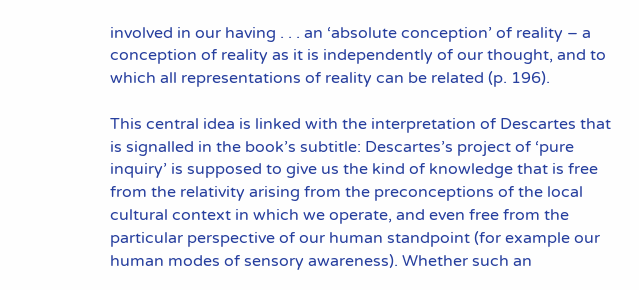involved in our having . . . an ‘absolute conception’ of reality – a conception of reality as it is independently of our thought, and to which all representations of reality can be related (p. 196).

This central idea is linked with the interpretation of Descartes that is signalled in the book’s subtitle: Descartes’s project of ‘pure inquiry’ is supposed to give us the kind of knowledge that is free from the relativity arising from the preconceptions of the local cultural context in which we operate, and even free from the particular perspective of our human standpoint (for example our human modes of sensory awareness). Whether such an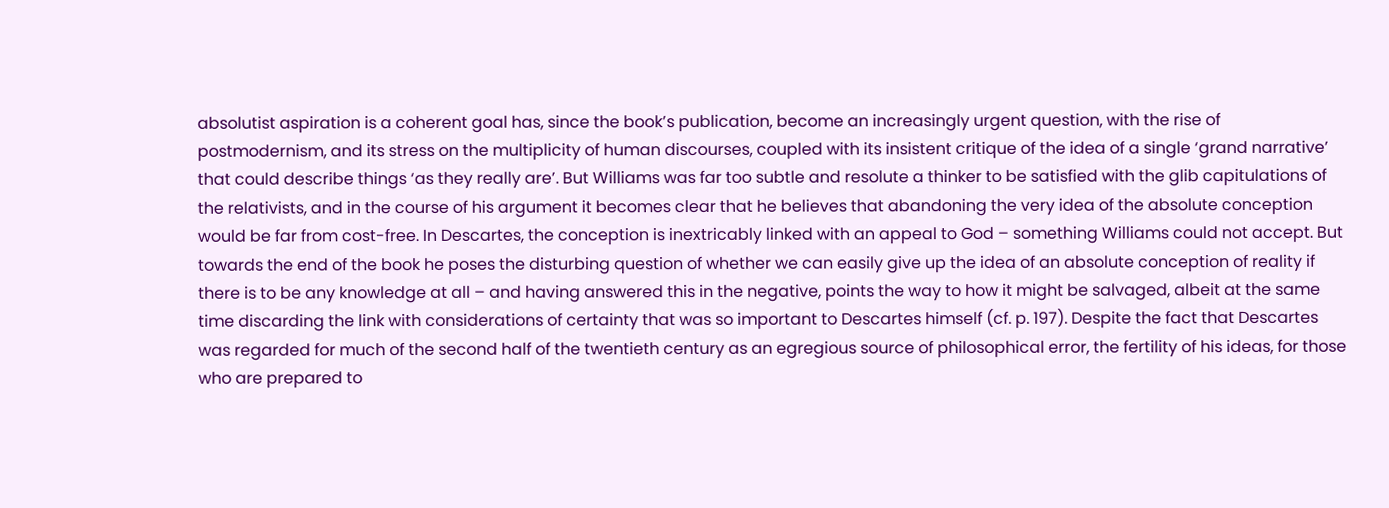absolutist aspiration is a coherent goal has, since the book’s publication, become an increasingly urgent question, with the rise of postmodernism, and its stress on the multiplicity of human discourses, coupled with its insistent critique of the idea of a single ‘grand narrative’ that could describe things ‘as they really are’. But Williams was far too subtle and resolute a thinker to be satisfied with the glib capitulations of the relativists, and in the course of his argument it becomes clear that he believes that abandoning the very idea of the absolute conception would be far from cost-free. In Descartes, the conception is inextricably linked with an appeal to God – something Williams could not accept. But towards the end of the book he poses the disturbing question of whether we can easily give up the idea of an absolute conception of reality if there is to be any knowledge at all – and having answered this in the negative, points the way to how it might be salvaged, albeit at the same time discarding the link with considerations of certainty that was so important to Descartes himself (cf. p. 197). Despite the fact that Descartes was regarded for much of the second half of the twentieth century as an egregious source of philosophical error, the fertility of his ideas, for those who are prepared to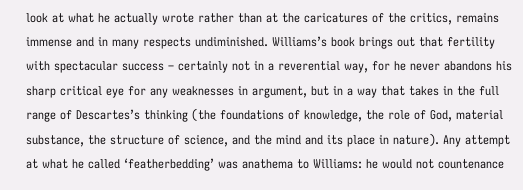look at what he actually wrote rather than at the caricatures of the critics, remains immense and in many respects undiminished. Williams’s book brings out that fertility with spectacular success – certainly not in a reverential way, for he never abandons his sharp critical eye for any weaknesses in argument, but in a way that takes in the full range of Descartes’s thinking (the foundations of knowledge, the role of God, material substance, the structure of science, and the mind and its place in nature). Any attempt at what he called ‘featherbedding’ was anathema to Williams: he would not countenance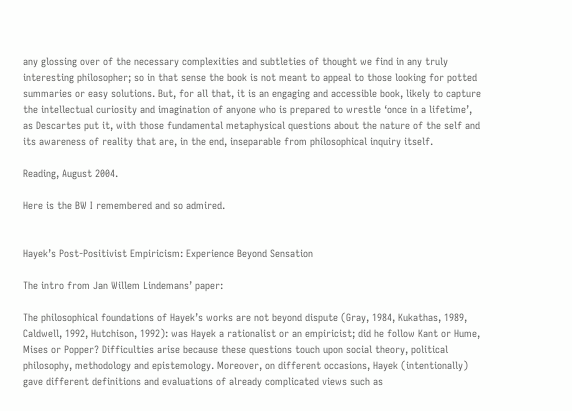any glossing over of the necessary complexities and subtleties of thought we find in any truly interesting philosopher; so in that sense the book is not meant to appeal to those looking for potted summaries or easy solutions. But, for all that, it is an engaging and accessible book, likely to capture the intellectual curiosity and imagination of anyone who is prepared to wrestle ‘once in a lifetime’, as Descartes put it, with those fundamental metaphysical questions about the nature of the self and its awareness of reality that are, in the end, inseparable from philosophical inquiry itself.

Reading, August 2004.

Here is the BW I remembered and so admired.


Hayek’s Post-Positivist Empiricism: Experience Beyond Sensation

The intro from Jan Willem Lindemans’ paper:

The philosophical foundations of Hayek’s works are not beyond dispute (Gray, 1984, Kukathas, 1989, Caldwell, 1992, Hutchison, 1992): was Hayek a rationalist or an empiricist; did he follow Kant or Hume, Mises or Popper? Difficulties arise because these questions touch upon social theory, political philosophy, methodology and epistemology. Moreover, on different occasions, Hayek (intentionally) gave different definitions and evaluations of already complicated views such as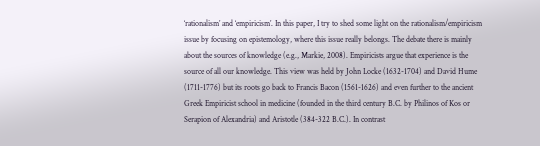‘rationalism’ and ‘empiricism’. In this paper, I try to shed some light on the rationalism/empiricism issue by focusing on epistemology, where this issue really belongs. The debate there is mainly about the sources of knowledge (e.g., Markie, 2008). Empiricists argue that experience is the source of all our knowledge. This view was held by John Locke (1632-1704) and David Hume (1711-1776) but its roots go back to Francis Bacon (1561-1626) and even further to the ancient Greek Empiricist school in medicine (founded in the third century B.C. by Philinos of Kos or Serapion of Alexandria) and Aristotle (384-322 B.C.). In contrast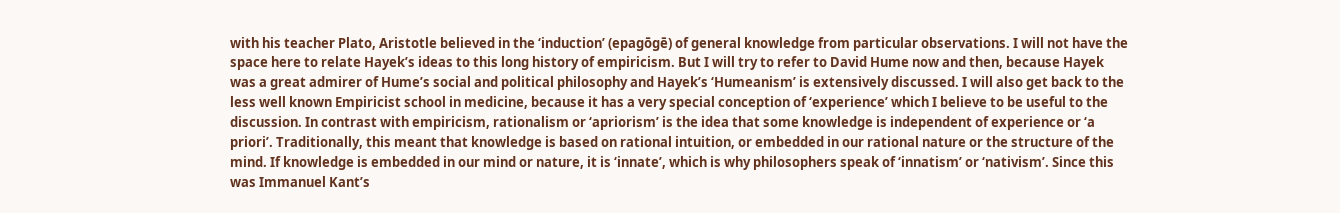with his teacher Plato, Aristotle believed in the ‘induction’ (epagōgē) of general knowledge from particular observations. I will not have the space here to relate Hayek’s ideas to this long history of empiricism. But I will try to refer to David Hume now and then, because Hayek was a great admirer of Hume’s social and political philosophy and Hayek’s ‘Humeanism’ is extensively discussed. I will also get back to the less well known Empiricist school in medicine, because it has a very special conception of ‘experience’ which I believe to be useful to the discussion. In contrast with empiricism, rationalism or ‘apriorism’ is the idea that some knowledge is independent of experience or ‘a priori’. Traditionally, this meant that knowledge is based on rational intuition, or embedded in our rational nature or the structure of the mind. If knowledge is embedded in our mind or nature, it is ‘innate’, which is why philosophers speak of ‘innatism’ or ‘nativism’. Since this was Immanuel Kant’s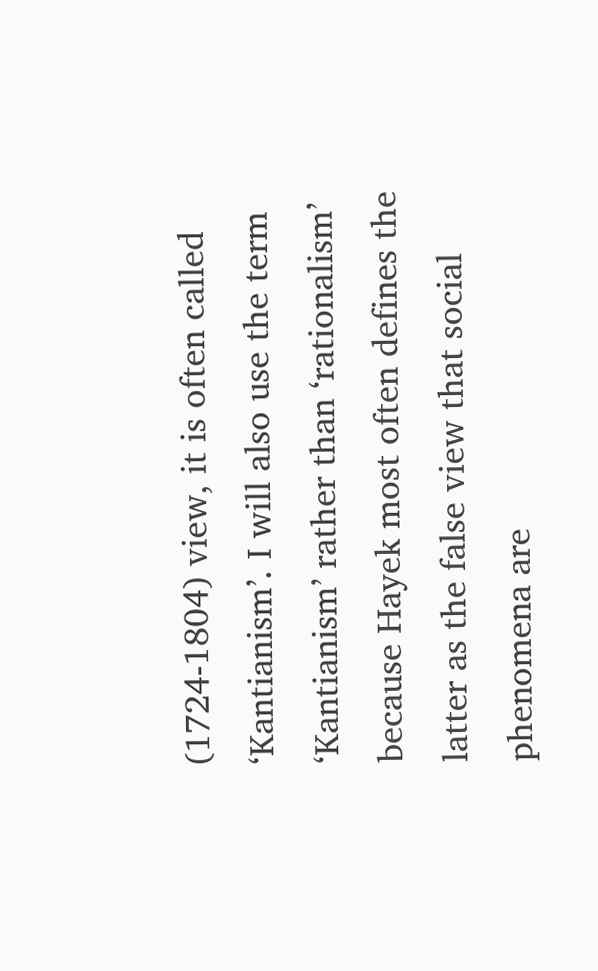(1724-1804) view, it is often called ‘Kantianism’. I will also use the term ‘Kantianism’ rather than ‘rationalism’ because Hayek most often defines the latter as the false view that social phenomena are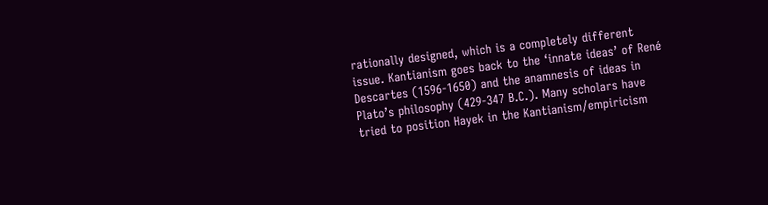rationally designed, which is a completely different issue. Kantianism goes back to the ‘innate ideas’ of René Descartes (1596-1650) and the anamnesis of ideas in Plato’s philosophy (429-347 B.C.). Many scholars have tried to position Hayek in the Kantianism/empiricism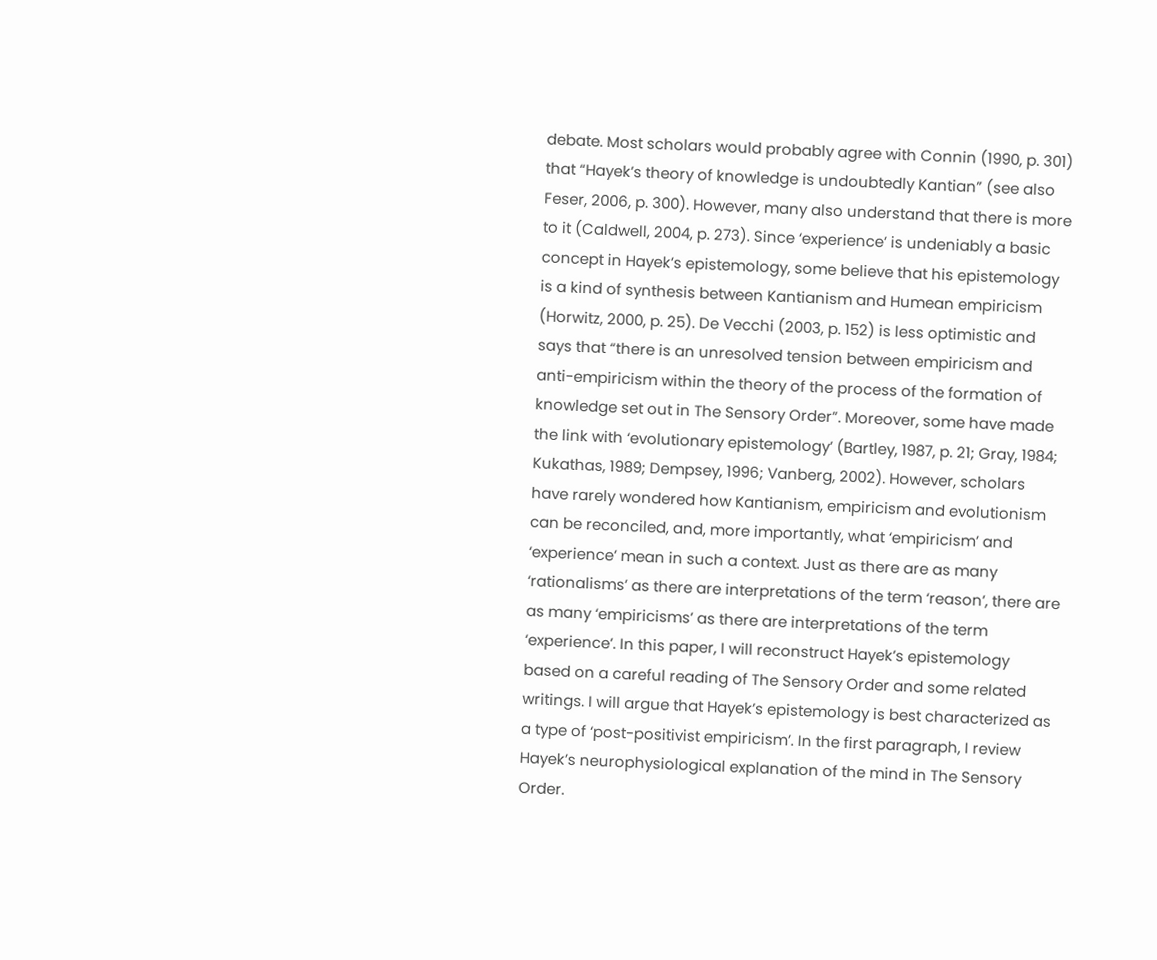debate. Most scholars would probably agree with Connin (1990, p. 301) that “Hayek’s theory of knowledge is undoubtedly Kantian” (see also Feser, 2006, p. 300). However, many also understand that there is more to it (Caldwell, 2004, p. 273). Since ‘experience’ is undeniably a basic concept in Hayek’s epistemology, some believe that his epistemology is a kind of synthesis between Kantianism and Humean empiricism (Horwitz, 2000, p. 25). De Vecchi (2003, p. 152) is less optimistic and says that “there is an unresolved tension between empiricism and anti-empiricism within the theory of the process of the formation of knowledge set out in The Sensory Order”. Moreover, some have made the link with ‘evolutionary epistemology’ (Bartley, 1987, p. 21; Gray, 1984; Kukathas, 1989; Dempsey, 1996; Vanberg, 2002). However, scholars have rarely wondered how Kantianism, empiricism and evolutionism can be reconciled, and, more importantly, what ‘empiricism’ and ‘experience’ mean in such a context. Just as there are as many ‘rationalisms’ as there are interpretations of the term ‘reason’, there are as many ‘empiricisms’ as there are interpretations of the term ‘experience’. In this paper, I will reconstruct Hayek’s epistemology based on a careful reading of The Sensory Order and some related writings. I will argue that Hayek’s epistemology is best characterized as a type of ‘post-positivist empiricism’. In the first paragraph, I review Hayek’s neurophysiological explanation of the mind in The Sensory Order.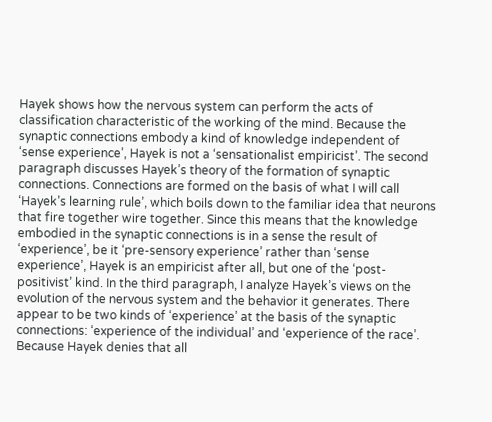Hayek shows how the nervous system can perform the acts of classification characteristic of the working of the mind. Because the synaptic connections embody a kind of knowledge independent of ‘sense experience’, Hayek is not a ‘sensationalist empiricist’. The second paragraph discusses Hayek’s theory of the formation of synaptic connections. Connections are formed on the basis of what I will call ‘Hayek’s learning rule’, which boils down to the familiar idea that neurons that fire together wire together. Since this means that the knowledge embodied in the synaptic connections is in a sense the result of ‘experience’, be it ‘pre-sensory experience’ rather than ‘sense experience’, Hayek is an empiricist after all, but one of the ‘post-positivist’ kind. In the third paragraph, I analyze Hayek’s views on the evolution of the nervous system and the behavior it generates. There appear to be two kinds of ‘experience’ at the basis of the synaptic connections: ‘experience of the individual’ and ‘experience of the race’. Because Hayek denies that all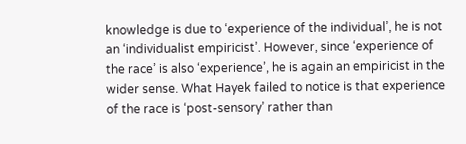knowledge is due to ‘experience of the individual’, he is not an ‘individualist empiricist’. However, since ‘experience of the race’ is also ‘experience’, he is again an empiricist in the wider sense. What Hayek failed to notice is that experience of the race is ‘post-sensory’ rather than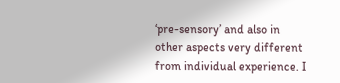‘pre-sensory’ and also in other aspects very different from individual experience. I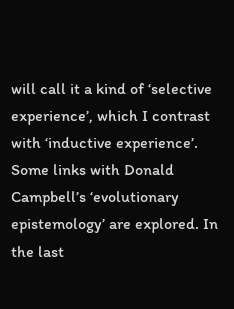will call it a kind of ‘selective experience’, which I contrast with ‘inductive experience’. Some links with Donald Campbell’s ‘evolutionary epistemology’ are explored. In the last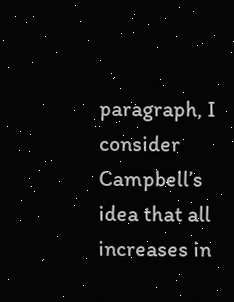paragraph, I consider Campbell’s idea that all increases in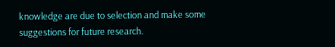knowledge are due to selection and make some suggestions for future research.